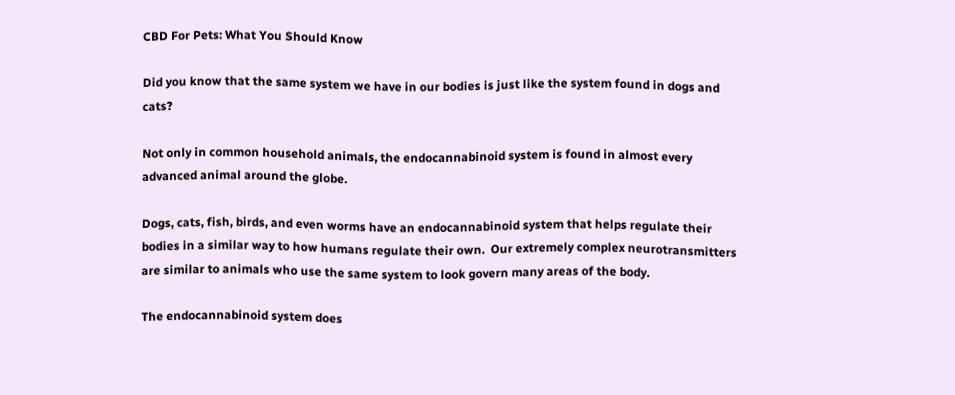CBD For Pets: What You Should Know

Did you know that the same system we have in our bodies is just like the system found in dogs and cats?

Not only in common household animals, the endocannabinoid system is found in almost every advanced animal around the globe.

Dogs, cats, fish, birds, and even worms have an endocannabinoid system that helps regulate their bodies in a similar way to how humans regulate their own.  Our extremely complex neurotransmitters are similar to animals who use the same system to look govern many areas of the body.

The endocannabinoid system does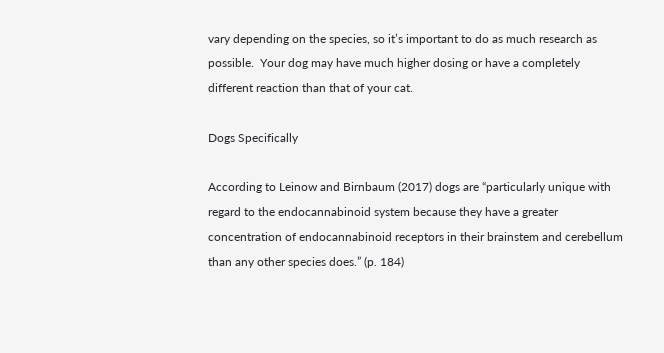vary depending on the species, so it’s important to do as much research as possible.  Your dog may have much higher dosing or have a completely different reaction than that of your cat.

Dogs Specifically

According to Leinow and Birnbaum (2017) dogs are “particularly unique with regard to the endocannabinoid system because they have a greater concentration of endocannabinoid receptors in their brainstem and cerebellum than any other species does.” (p. 184)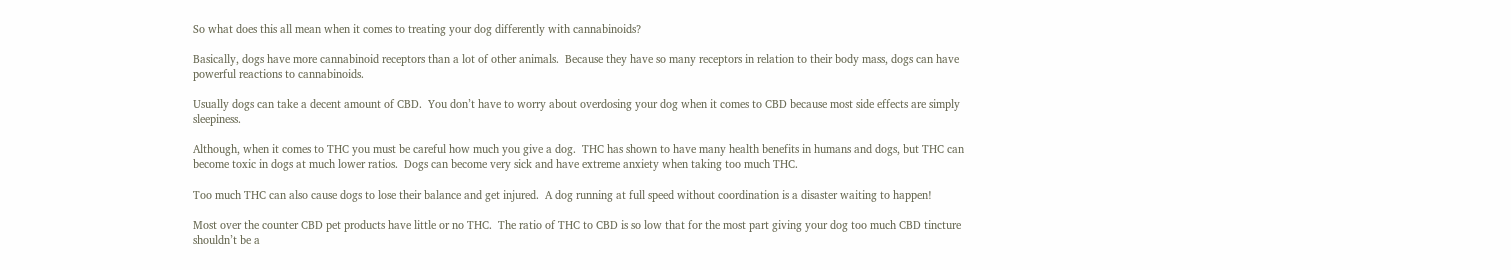So what does this all mean when it comes to treating your dog differently with cannabinoids?

Basically, dogs have more cannabinoid receptors than a lot of other animals.  Because they have so many receptors in relation to their body mass, dogs can have powerful reactions to cannabinoids.

Usually dogs can take a decent amount of CBD.  You don’t have to worry about overdosing your dog when it comes to CBD because most side effects are simply sleepiness.

Although, when it comes to THC you must be careful how much you give a dog.  THC has shown to have many health benefits in humans and dogs, but THC can become toxic in dogs at much lower ratios.  Dogs can become very sick and have extreme anxiety when taking too much THC.

Too much THC can also cause dogs to lose their balance and get injured.  A dog running at full speed without coordination is a disaster waiting to happen!

Most over the counter CBD pet products have little or no THC.  The ratio of THC to CBD is so low that for the most part giving your dog too much CBD tincture shouldn’t be a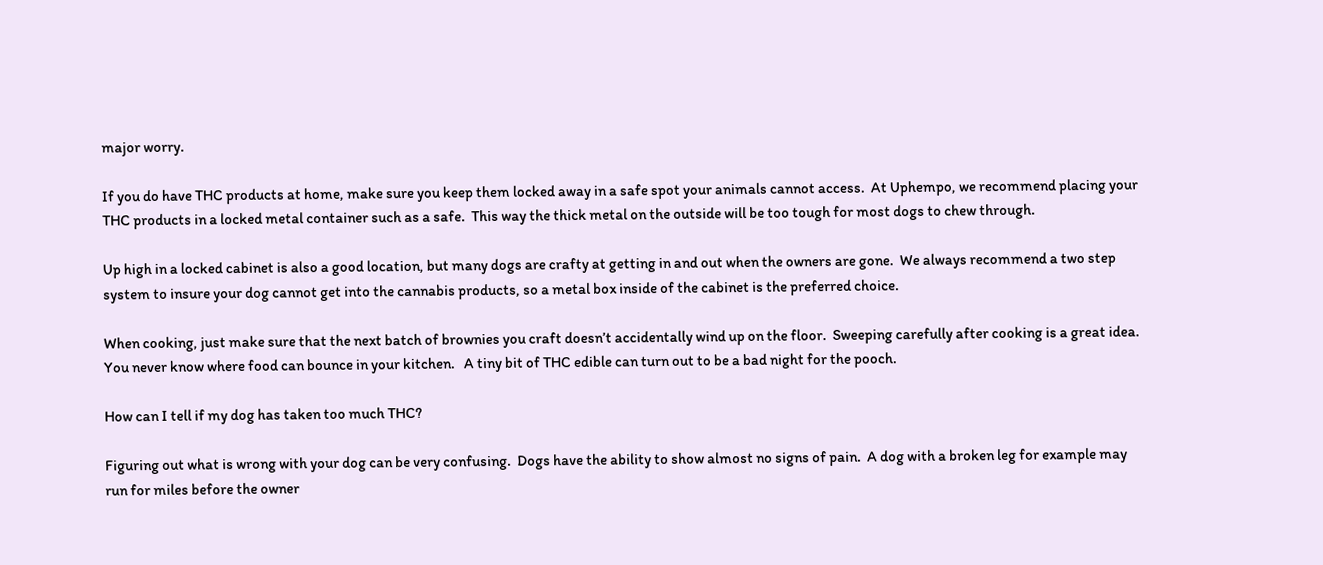major worry.

If you do have THC products at home, make sure you keep them locked away in a safe spot your animals cannot access.  At Uphempo, we recommend placing your THC products in a locked metal container such as a safe.  This way the thick metal on the outside will be too tough for most dogs to chew through.

Up high in a locked cabinet is also a good location, but many dogs are crafty at getting in and out when the owners are gone.  We always recommend a two step system to insure your dog cannot get into the cannabis products, so a metal box inside of the cabinet is the preferred choice.

When cooking, just make sure that the next batch of brownies you craft doesn’t accidentally wind up on the floor.  Sweeping carefully after cooking is a great idea.   You never know where food can bounce in your kitchen.   A tiny bit of THC edible can turn out to be a bad night for the pooch.

How can I tell if my dog has taken too much THC?

Figuring out what is wrong with your dog can be very confusing.  Dogs have the ability to show almost no signs of pain.  A dog with a broken leg for example may run for miles before the owner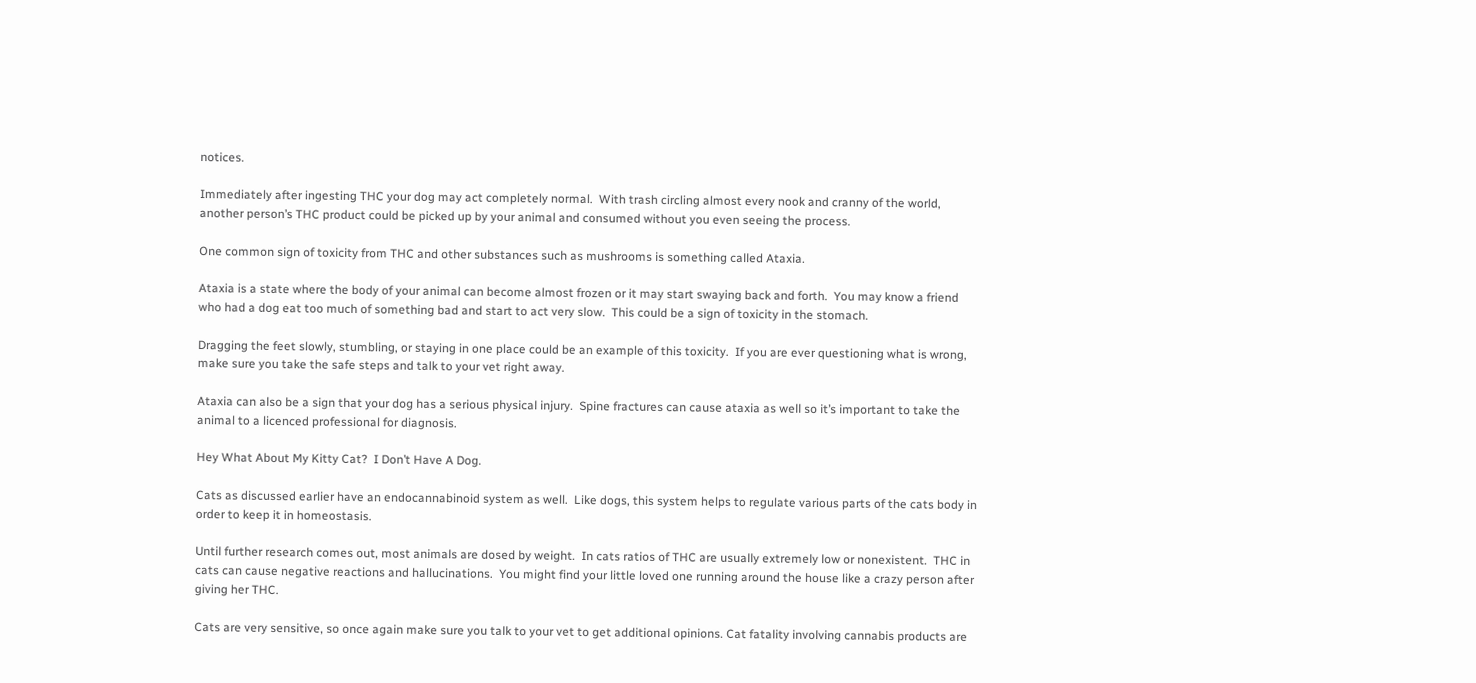notices.

Immediately after ingesting THC your dog may act completely normal.  With trash circling almost every nook and cranny of the world, another person’s THC product could be picked up by your animal and consumed without you even seeing the process.

One common sign of toxicity from THC and other substances such as mushrooms is something called Ataxia.

Ataxia is a state where the body of your animal can become almost frozen or it may start swaying back and forth.  You may know a friend who had a dog eat too much of something bad and start to act very slow.  This could be a sign of toxicity in the stomach.

Dragging the feet slowly, stumbling, or staying in one place could be an example of this toxicity.  If you are ever questioning what is wrong, make sure you take the safe steps and talk to your vet right away.

Ataxia can also be a sign that your dog has a serious physical injury.  Spine fractures can cause ataxia as well so it’s important to take the animal to a licenced professional for diagnosis.

Hey What About My Kitty Cat?  I Don’t Have A Dog.

Cats as discussed earlier have an endocannabinoid system as well.  Like dogs, this system helps to regulate various parts of the cats body in order to keep it in homeostasis.

Until further research comes out, most animals are dosed by weight.  In cats ratios of THC are usually extremely low or nonexistent.  THC in cats can cause negative reactions and hallucinations.  You might find your little loved one running around the house like a crazy person after giving her THC.

Cats are very sensitive, so once again make sure you talk to your vet to get additional opinions. Cat fatality involving cannabis products are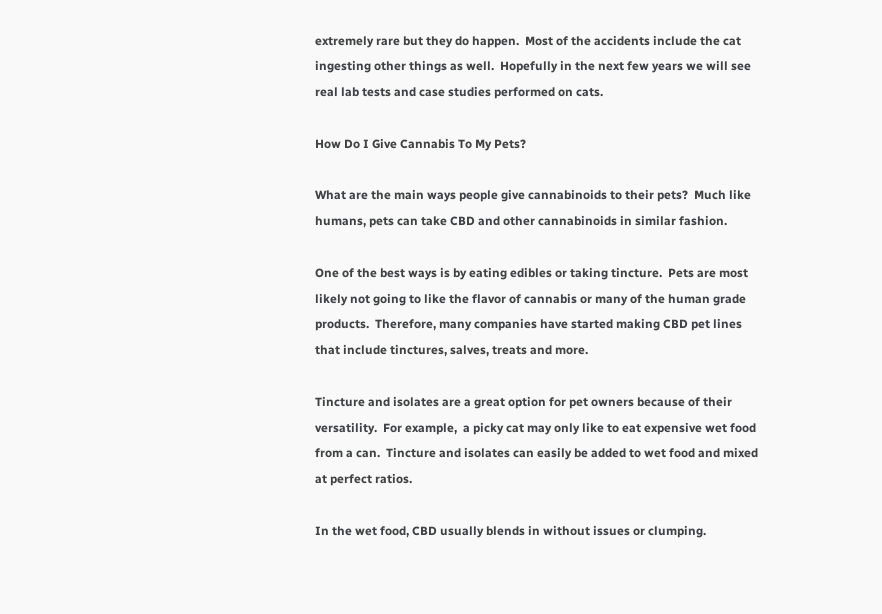extremely rare but they do happen.  Most of the accidents include the cat ingesting other things as well.  Hopefully in the next few years we will see real lab tests and case studies performed on cats.

How Do I Give Cannabis To My Pets?

What are the main ways people give cannabinoids to their pets?  Much like humans, pets can take CBD and other cannabinoids in similar fashion.

One of the best ways is by eating edibles or taking tincture.  Pets are most likely not going to like the flavor of cannabis or many of the human grade products.  Therefore, many companies have started making CBD pet lines that include tinctures, salves, treats and more.

Tincture and isolates are a great option for pet owners because of their versatility.  For example,  a picky cat may only like to eat expensive wet food from a can.  Tincture and isolates can easily be added to wet food and mixed at perfect ratios.

In the wet food, CBD usually blends in without issues or clumping.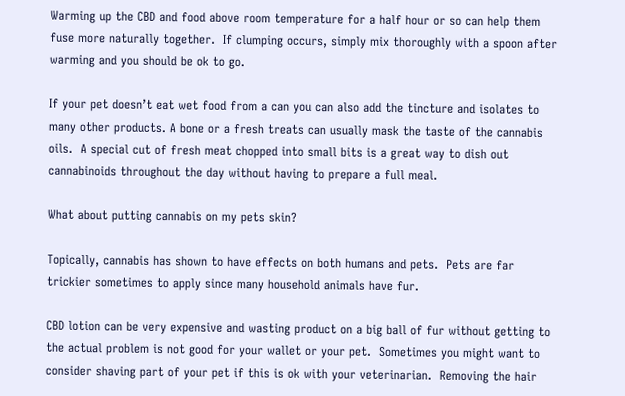Warming up the CBD and food above room temperature for a half hour or so can help them fuse more naturally together.  If clumping occurs, simply mix thoroughly with a spoon after warming and you should be ok to go.

If your pet doesn’t eat wet food from a can you can also add the tincture and isolates to many other products. A bone or a fresh treats can usually mask the taste of the cannabis oils.  A special cut of fresh meat chopped into small bits is a great way to dish out cannabinoids throughout the day without having to prepare a full meal.

What about putting cannabis on my pets skin?

Topically, cannabis has shown to have effects on both humans and pets.  Pets are far trickier sometimes to apply since many household animals have fur.

CBD lotion can be very expensive and wasting product on a big ball of fur without getting to the actual problem is not good for your wallet or your pet.  Sometimes you might want to consider shaving part of your pet if this is ok with your veterinarian.  Removing the hair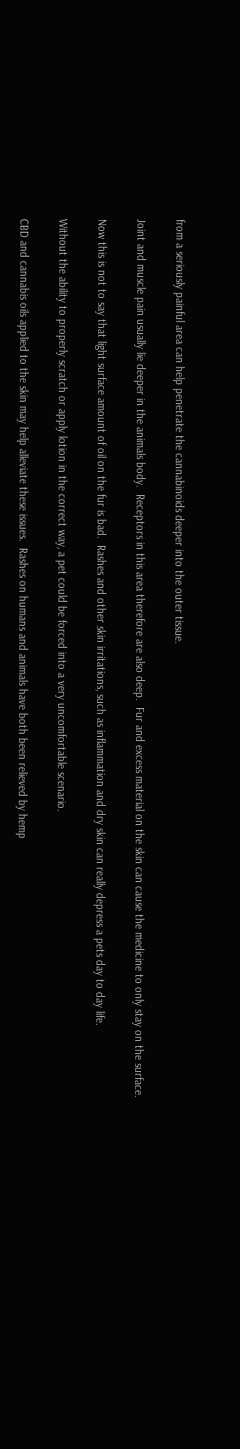from a seriously painful area can help penetrate the cannabinoids deeper into the outer tissue.

Joint and muscle pain usually lie deeper in the animals body.  Receptors in this area therefore are also deep.  Fur and excess material on the skin can cause the medicine to only stay on the surface.

Now this is not to say that light surface amount of oil on the fur is bad.  Rashes and other skin irritations, such as inflammation and dry skin can really depress a pets day to day life.

Without the ability to properly scratch or apply lotion in the correct way, a pet could be forced into a very uncomfortable scenario.

CBD and cannabis oils applied to the skin may help alleviate these issues.  Rashes on humans and animals have both been relieved by hemp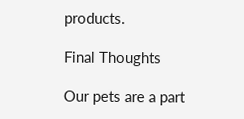products.

Final Thoughts

Our pets are a part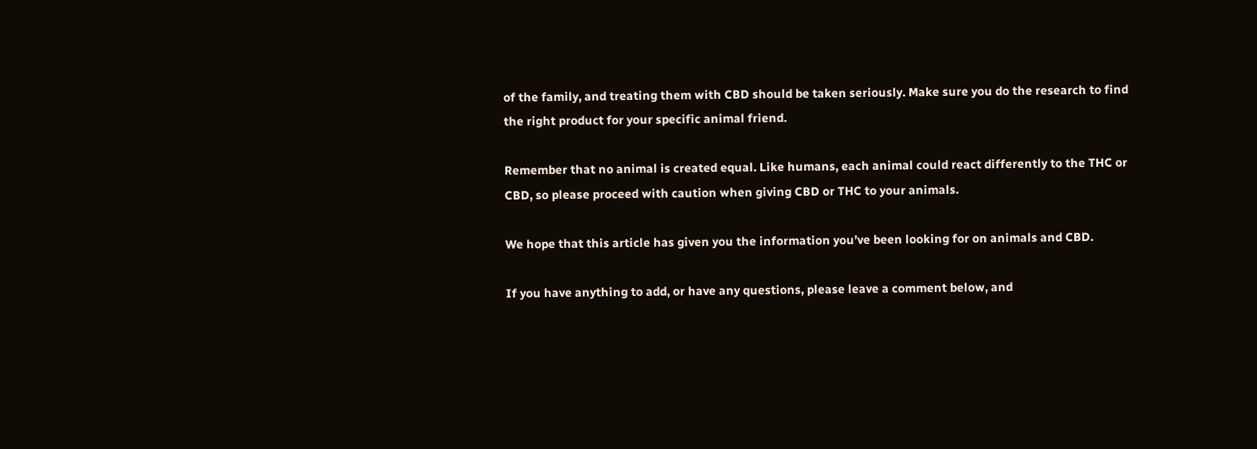of the family, and treating them with CBD should be taken seriously. Make sure you do the research to find the right product for your specific animal friend.

Remember that no animal is created equal. Like humans, each animal could react differently to the THC or CBD, so please proceed with caution when giving CBD or THC to your animals.

We hope that this article has given you the information you’ve been looking for on animals and CBD.

If you have anything to add, or have any questions, please leave a comment below, and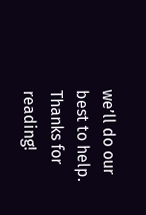we’ll do our best to help. Thanks for reading!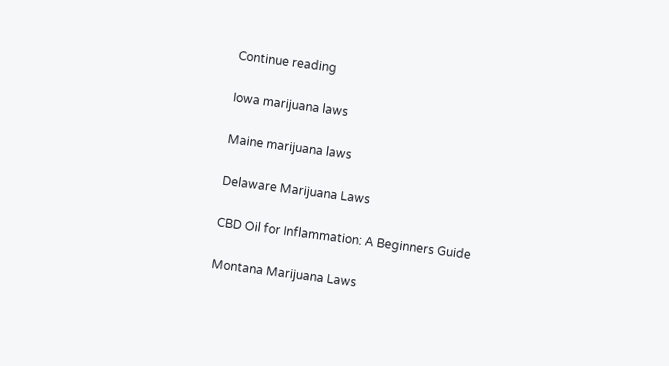Continue reading

Iowa marijuana laws

Maine marijuana laws

Delaware Marijuana Laws

CBD Oil for Inflammation: A Beginners Guide

Montana Marijuana Laws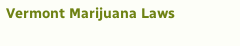Vermont Marijuana Laws